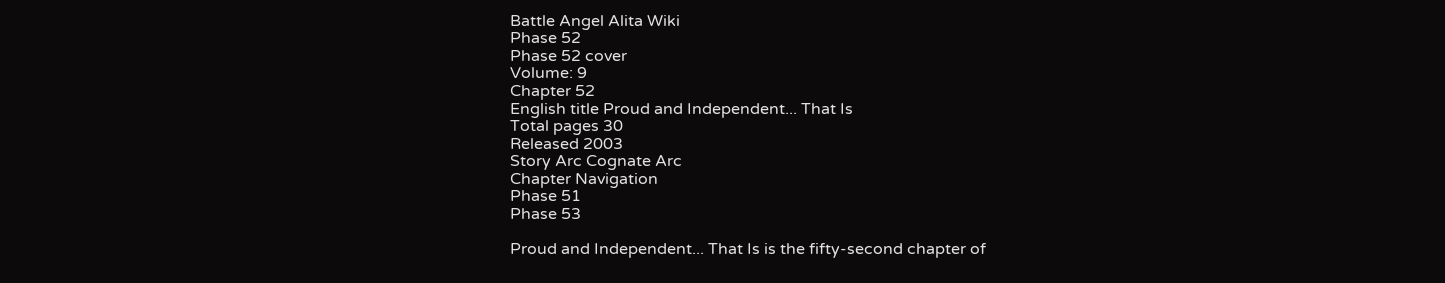Battle Angel Alita Wiki
Phase 52
Phase 52 cover
Volume: 9
Chapter 52
English title Proud and Independent... That Is
Total pages 30
Released 2003
Story Arc Cognate Arc
Chapter Navigation
Phase 51
Phase 53

Proud and Independent... That Is is the fifty-second chapter of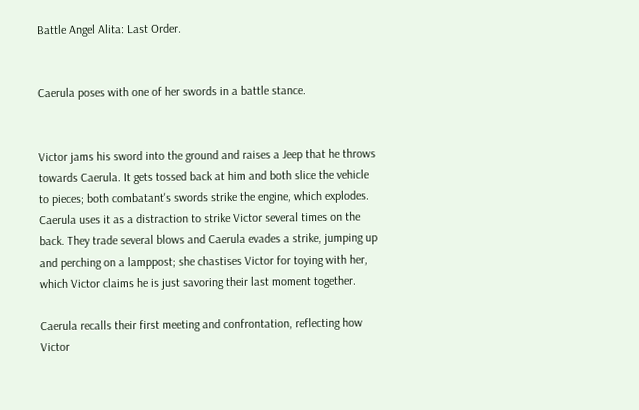Battle Angel Alita: Last Order.


Caerula poses with one of her swords in a battle stance.


Victor jams his sword into the ground and raises a Jeep that he throws towards Caerula. It gets tossed back at him and both slice the vehicle to pieces; both combatant's swords strike the engine, which explodes. Caerula uses it as a distraction to strike Victor several times on the back. They trade several blows and Caerula evades a strike, jumping up and perching on a lamppost; she chastises Victor for toying with her, which Victor claims he is just savoring their last moment together.

Caerula recalls their first meeting and confrontation, reflecting how Victor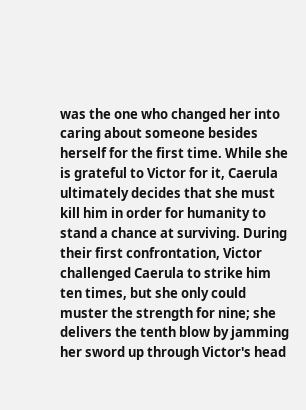was the one who changed her into caring about someone besides herself for the first time. While she is grateful to Victor for it, Caerula ultimately decides that she must kill him in order for humanity to stand a chance at surviving. During their first confrontation, Victor challenged Caerula to strike him ten times, but she only could muster the strength for nine; she delivers the tenth blow by jamming her sword up through Victor's head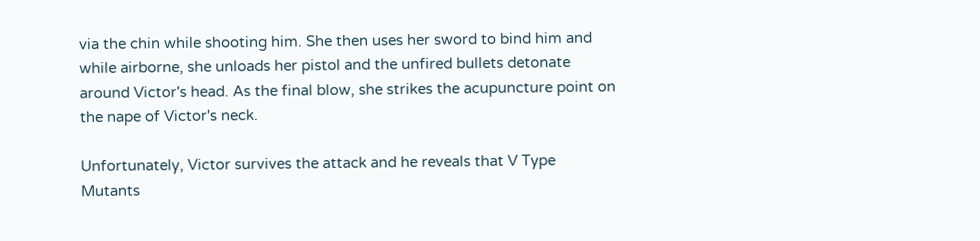via the chin while shooting him. She then uses her sword to bind him and while airborne, she unloads her pistol and the unfired bullets detonate around Victor's head. As the final blow, she strikes the acupuncture point on the nape of Victor's neck.

Unfortunately, Victor survives the attack and he reveals that V Type Mutants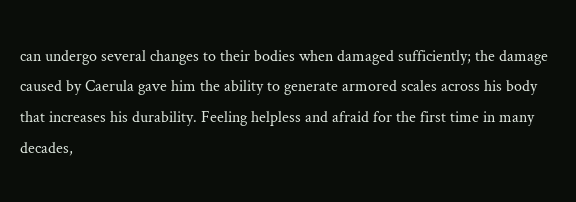can undergo several changes to their bodies when damaged sufficiently; the damage caused by Caerula gave him the ability to generate armored scales across his body that increases his durability. Feeling helpless and afraid for the first time in many decades,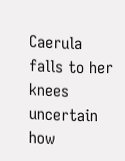Caerula falls to her knees uncertain how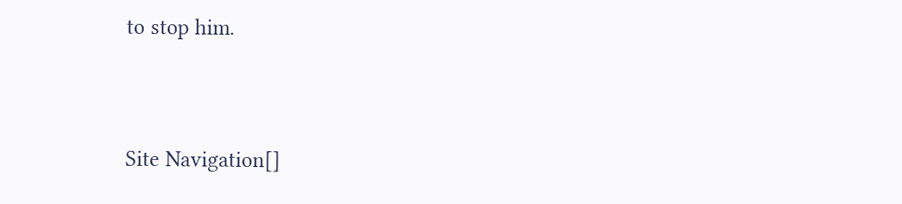to stop him.


Site Navigation[]